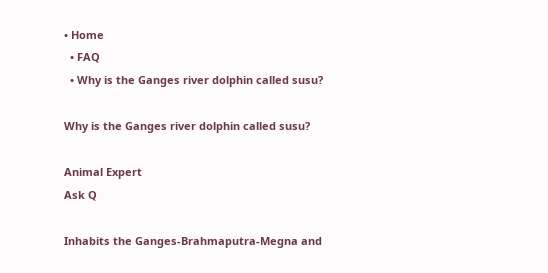• Home
  • FAQ
  • Why is the Ganges river dolphin called susu?

Why is the Ganges river dolphin called susu?

Animal Expert
Ask Q

Inhabits the Ganges-Brahmaputra-Megna and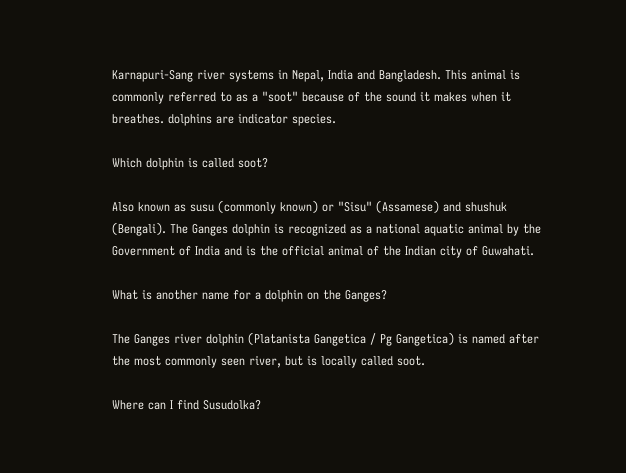Karnapuri-Sang river systems in Nepal, India and Bangladesh. This animal is commonly referred to as a "soot" because of the sound it makes when it breathes. dolphins are indicator species.

Which dolphin is called soot?

Also known as susu (commonly known) or "Sisu" (Assamese) and shushuk (Bengali). The Ganges dolphin is recognized as a national aquatic animal by the Government of India and is the official animal of the Indian city of Guwahati.

What is another name for a dolphin on the Ganges?

The Ganges river dolphin (Platanista Gangetica / Pg Gangetica) is named after the most commonly seen river, but is locally called soot.

Where can I find Susudolka?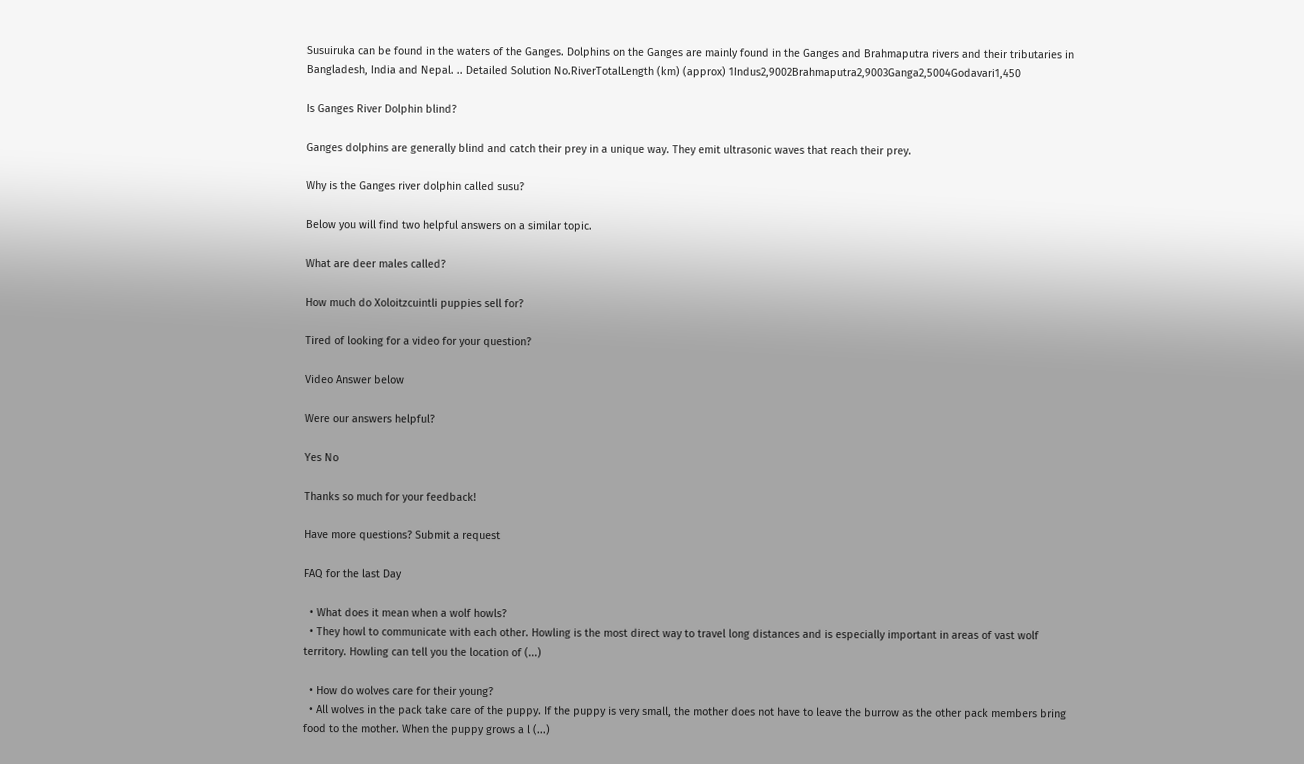Susuiruka can be found in the waters of the Ganges. Dolphins on the Ganges are mainly found in the Ganges and Brahmaputra rivers and their tributaries in Bangladesh, India and Nepal. .. Detailed Solution No.RiverTotalLength (km) (approx) 1Indus2,9002Brahmaputra2,9003Ganga2,5004Godavari1,450

Is Ganges River Dolphin blind?

Ganges dolphins are generally blind and catch their prey in a unique way. They emit ultrasonic waves that reach their prey.

Why is the Ganges river dolphin called susu?

Below you will find two helpful answers on a similar topic.

What are deer males called?

How much do Xoloitzcuintli puppies sell for?

Tired of looking for a video for your question?

Video Answer below

Were our answers helpful?

Yes No

Thanks so much for your feedback!

Have more questions? Submit a request

FAQ for the last Day

  • What does it mean when a wolf howls?
  • They howl to communicate with each other. Howling is the most direct way to travel long distances and is especially important in areas of vast wolf territory. Howling can tell you the location of (...)

  • How do wolves care for their young?
  • All wolves in the pack take care of the puppy. If the puppy is very small, the mother does not have to leave the burrow as the other pack members bring food to the mother. When the puppy grows a l (...)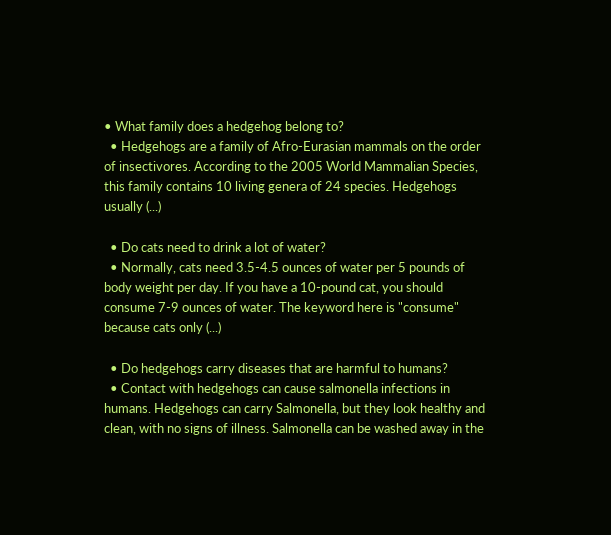• What family does a hedgehog belong to?
  • Hedgehogs are a family of Afro-Eurasian mammals on the order of insectivores. According to the 2005 World Mammalian Species, this family contains 10 living genera of 24 species. Hedgehogs usually (...)

  • Do cats need to drink a lot of water?
  • Normally, cats need 3.5-4.5 ounces of water per 5 pounds of body weight per day. If you have a 10-pound cat, you should consume 7-9 ounces of water. The keyword here is "consume" because cats only (...)

  • Do hedgehogs carry diseases that are harmful to humans?
  • Contact with hedgehogs can cause salmonella infections in humans. Hedgehogs can carry Salmonella, but they look healthy and clean, with no signs of illness. Salmonella can be washed away in the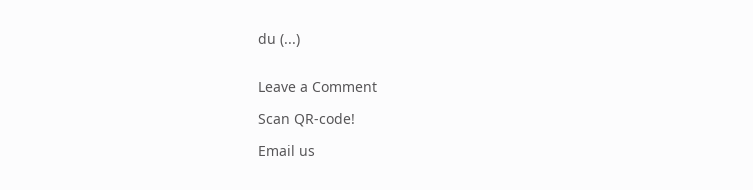du (...)


Leave a Comment

Scan QR-code!

Email us